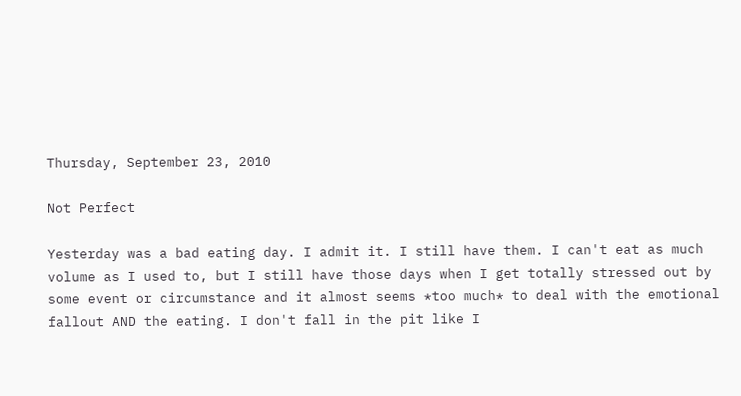Thursday, September 23, 2010

Not Perfect

Yesterday was a bad eating day. I admit it. I still have them. I can't eat as much volume as I used to, but I still have those days when I get totally stressed out by some event or circumstance and it almost seems *too much* to deal with the emotional fallout AND the eating. I don't fall in the pit like I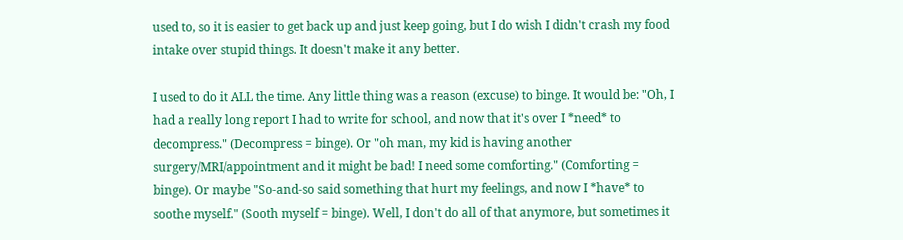used to, so it is easier to get back up and just keep going, but I do wish I didn't crash my food intake over stupid things. It doesn't make it any better.

I used to do it ALL the time. Any little thing was a reason (excuse) to binge. It would be: "Oh, I had a really long report I had to write for school, and now that it's over I *need* to decompress." (Decompress = binge). Or "oh man, my kid is having another surgery/MRI/appointment and it might be bad! I need some comforting." (Comforting = binge). Or maybe "So-and-so said something that hurt my feelings, and now I *have* to soothe myself." (Sooth myself = binge). Well, I don't do all of that anymore, but sometimes it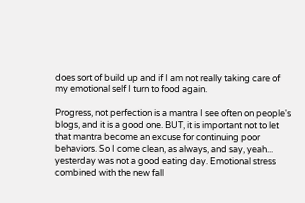does sort of build up and if I am not really taking care of my emotional self I turn to food again.

Progress, not perfection is a mantra I see often on people's blogs, and it is a good one. BUT, it is important not to let that mantra become an excuse for continuing poor behaviors. So I come clean, as always, and say, yeah... yesterday was not a good eating day. Emotional stress combined with the new fall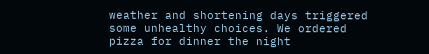weather and shortening days triggered some unhealthy choices. We ordered pizza for dinner the night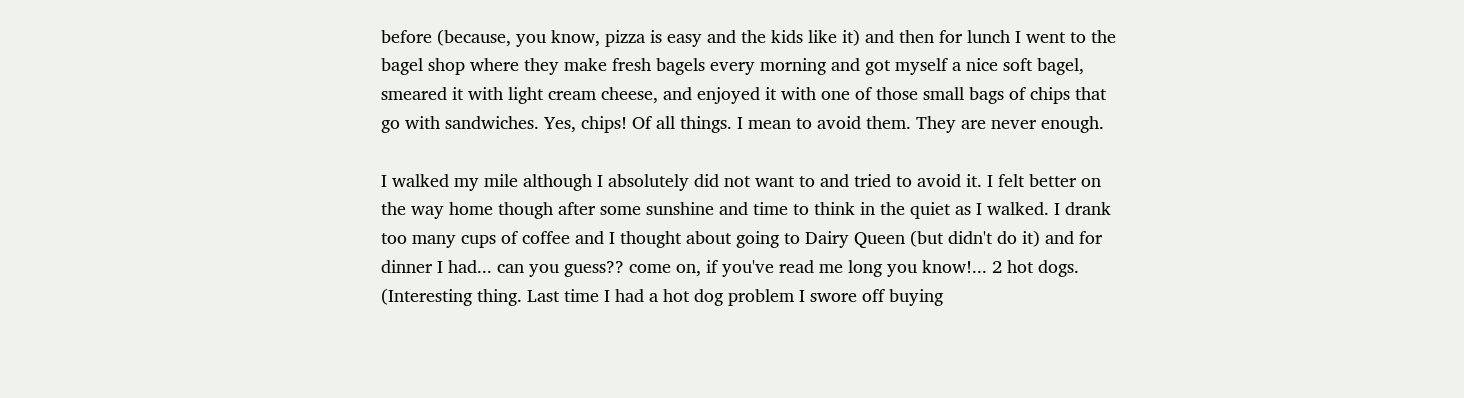before (because, you know, pizza is easy and the kids like it) and then for lunch I went to the bagel shop where they make fresh bagels every morning and got myself a nice soft bagel, smeared it with light cream cheese, and enjoyed it with one of those small bags of chips that go with sandwiches. Yes, chips! Of all things. I mean to avoid them. They are never enough.

I walked my mile although I absolutely did not want to and tried to avoid it. I felt better on the way home though after some sunshine and time to think in the quiet as I walked. I drank too many cups of coffee and I thought about going to Dairy Queen (but didn't do it) and for dinner I had... can you guess?? come on, if you've read me long you know!... 2 hot dogs. (Interesting thing. Last time I had a hot dog problem I swore off buying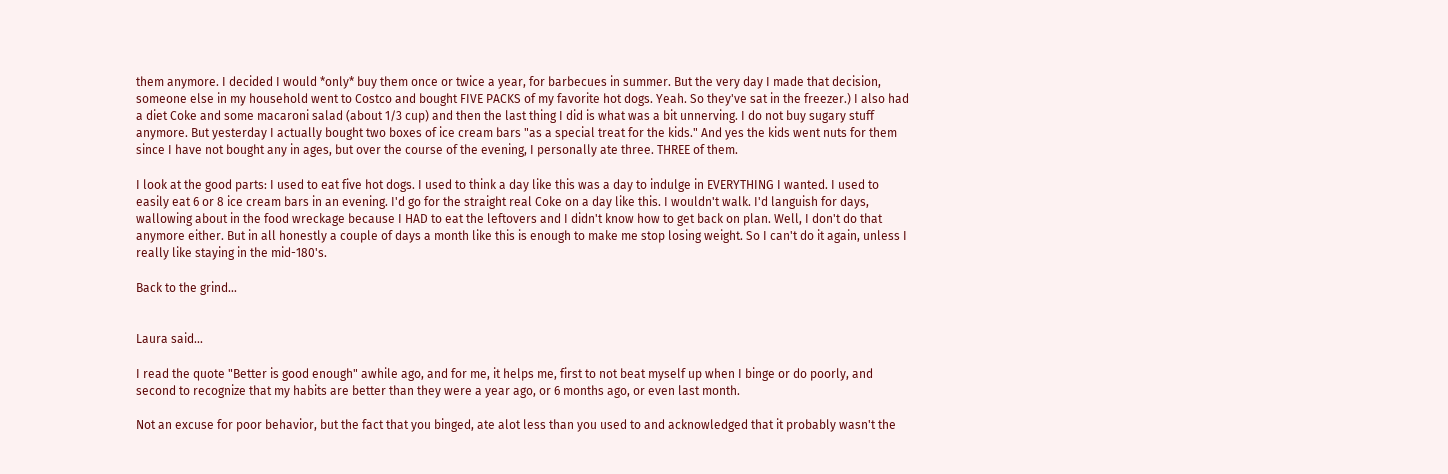them anymore. I decided I would *only* buy them once or twice a year, for barbecues in summer. But the very day I made that decision, someone else in my household went to Costco and bought FIVE PACKS of my favorite hot dogs. Yeah. So they've sat in the freezer.) I also had a diet Coke and some macaroni salad (about 1/3 cup) and then the last thing I did is what was a bit unnerving. I do not buy sugary stuff anymore. But yesterday I actually bought two boxes of ice cream bars "as a special treat for the kids." And yes the kids went nuts for them since I have not bought any in ages, but over the course of the evening, I personally ate three. THREE of them.

I look at the good parts: I used to eat five hot dogs. I used to think a day like this was a day to indulge in EVERYTHING I wanted. I used to easily eat 6 or 8 ice cream bars in an evening. I'd go for the straight real Coke on a day like this. I wouldn't walk. I'd languish for days, wallowing about in the food wreckage because I HAD to eat the leftovers and I didn't know how to get back on plan. Well, I don't do that anymore either. But in all honestly a couple of days a month like this is enough to make me stop losing weight. So I can't do it again, unless I really like staying in the mid-180's.

Back to the grind...


Laura said...

I read the quote "Better is good enough" awhile ago, and for me, it helps me, first to not beat myself up when I binge or do poorly, and second to recognize that my habits are better than they were a year ago, or 6 months ago, or even last month.

Not an excuse for poor behavior, but the fact that you binged, ate alot less than you used to and acknowledged that it probably wasn't the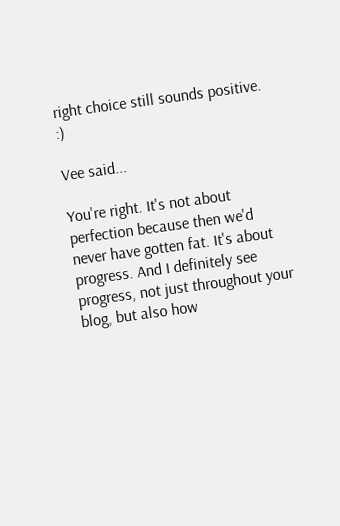right choice still sounds positive. :)

Vee said...

You're right. It's not about perfection because then we'd never have gotten fat. It's about progress. And I definitely see progress, not just throughout your blog, but also how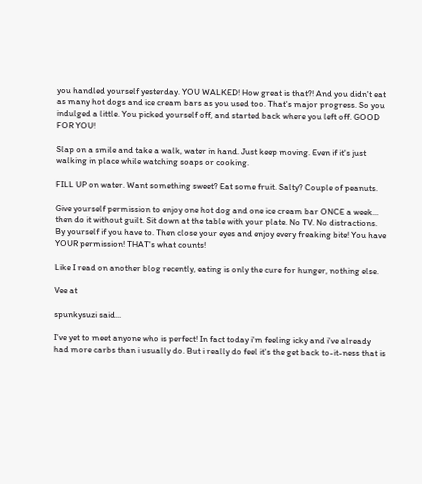you handled yourself yesterday. YOU WALKED! How great is that?! And you didn't eat as many hot dogs and ice cream bars as you used too. That's major progress. So you indulged a little. You picked yourself off, and started back where you left off. GOOD FOR YOU!

Slap on a smile and take a walk, water in hand. Just keep moving. Even if it's just walking in place while watching soaps or cooking.

FILL UP on water. Want something sweet? Eat some fruit. Salty? Couple of peanuts.

Give yourself permission to enjoy one hot dog and one ice cream bar ONCE a week... then do it without guilt. Sit down at the table with your plate. No TV. No distractions. By yourself if you have to. Then close your eyes and enjoy every freaking bite! You have YOUR permission! THAT's what counts!

Like I read on another blog recently, eating is only the cure for hunger, nothing else.

Vee at

spunkysuzi said...

I've yet to meet anyone who is perfect! In fact today i'm feeling icky and i've already had more carbs than i usually do. But i really do feel it's the get back to-it-ness that is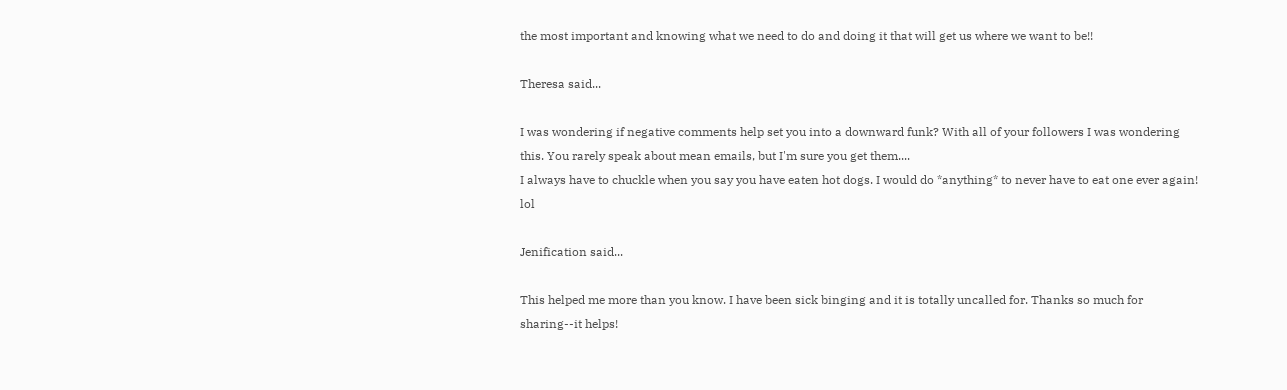the most important and knowing what we need to do and doing it that will get us where we want to be!!

Theresa said...

I was wondering if negative comments help set you into a downward funk? With all of your followers I was wondering this. You rarely speak about mean emails, but I'm sure you get them....
I always have to chuckle when you say you have eaten hot dogs. I would do *anything* to never have to eat one ever again! lol

Jenification said...

This helped me more than you know. I have been sick binging and it is totally uncalled for. Thanks so much for sharing--it helps!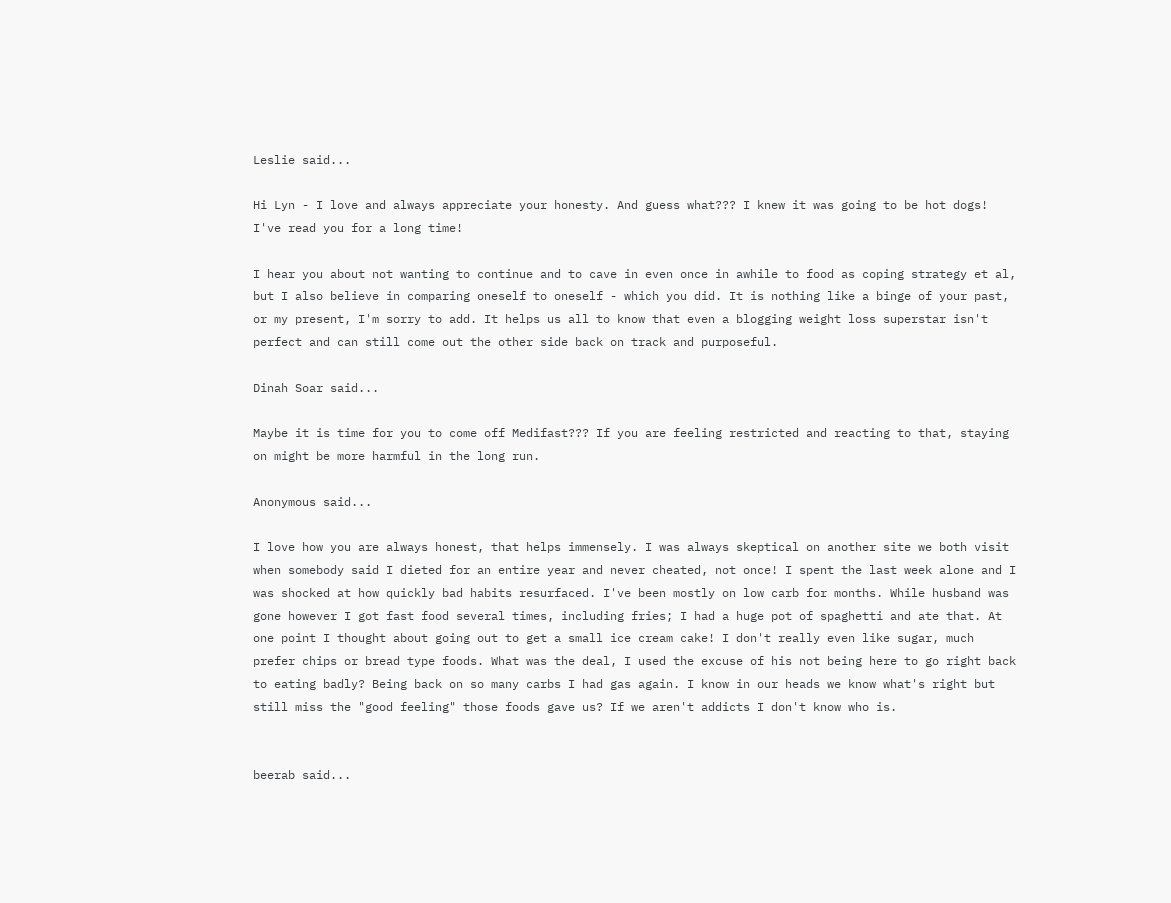Leslie said...

Hi Lyn - I love and always appreciate your honesty. And guess what??? I knew it was going to be hot dogs! I've read you for a long time!

I hear you about not wanting to continue and to cave in even once in awhile to food as coping strategy et al, but I also believe in comparing oneself to oneself - which you did. It is nothing like a binge of your past, or my present, I'm sorry to add. It helps us all to know that even a blogging weight loss superstar isn't perfect and can still come out the other side back on track and purposeful.

Dinah Soar said...

Maybe it is time for you to come off Medifast??? If you are feeling restricted and reacting to that, staying on might be more harmful in the long run.

Anonymous said...

I love how you are always honest, that helps immensely. I was always skeptical on another site we both visit when somebody said I dieted for an entire year and never cheated, not once! I spent the last week alone and I was shocked at how quickly bad habits resurfaced. I've been mostly on low carb for months. While husband was gone however I got fast food several times, including fries; I had a huge pot of spaghetti and ate that. At one point I thought about going out to get a small ice cream cake! I don't really even like sugar, much prefer chips or bread type foods. What was the deal, I used the excuse of his not being here to go right back to eating badly? Being back on so many carbs I had gas again. I know in our heads we know what's right but still miss the "good feeling" those foods gave us? If we aren't addicts I don't know who is.


beerab said...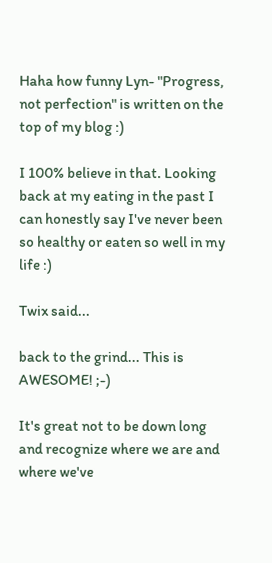Haha how funny Lyn- "Progress, not perfection" is written on the top of my blog :)

I 100% believe in that. Looking back at my eating in the past I can honestly say I've never been so healthy or eaten so well in my life :)

Twix said...

back to the grind... This is AWESOME! ;-)

It's great not to be down long and recognize where we are and where we've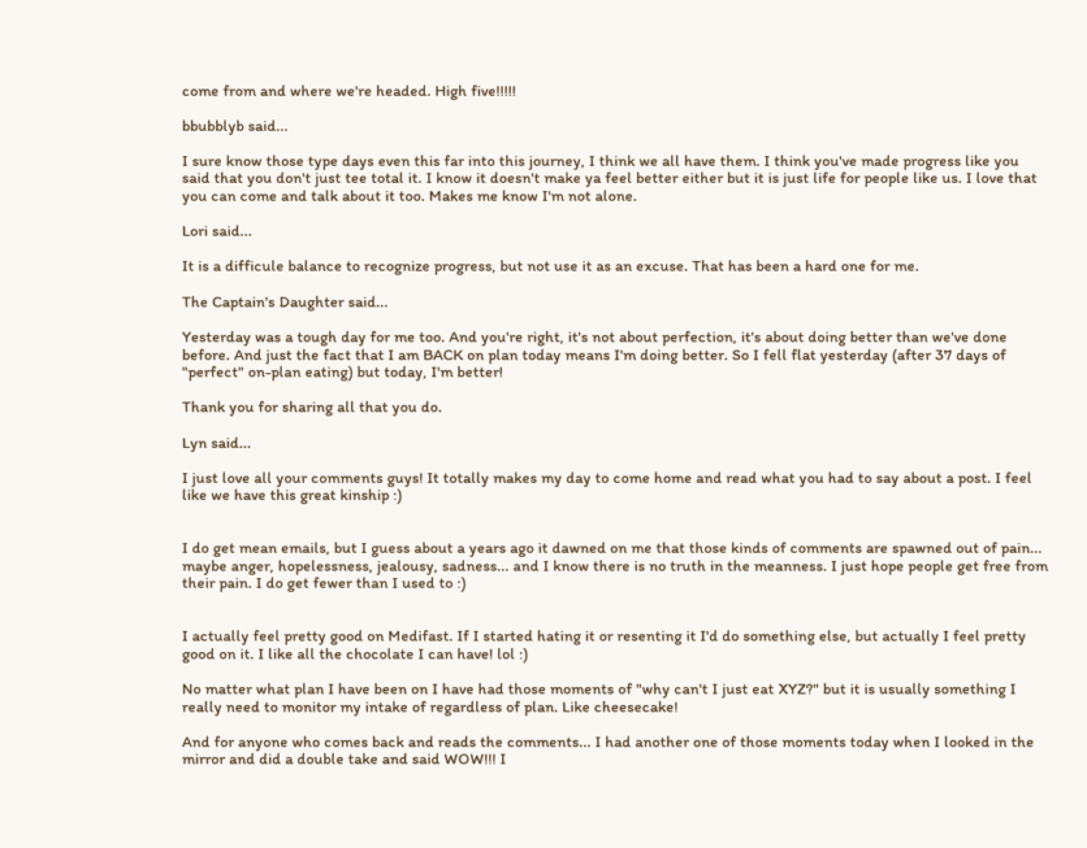come from and where we're headed. High five!!!!!

bbubblyb said...

I sure know those type days even this far into this journey, I think we all have them. I think you've made progress like you said that you don't just tee total it. I know it doesn't make ya feel better either but it is just life for people like us. I love that you can come and talk about it too. Makes me know I'm not alone.

Lori said...

It is a difficule balance to recognize progress, but not use it as an excuse. That has been a hard one for me.

The Captain's Daughter said...

Yesterday was a tough day for me too. And you're right, it's not about perfection, it's about doing better than we've done before. And just the fact that I am BACK on plan today means I'm doing better. So I fell flat yesterday (after 37 days of "perfect" on-plan eating) but today, I'm better!

Thank you for sharing all that you do.

Lyn said...

I just love all your comments guys! It totally makes my day to come home and read what you had to say about a post. I feel like we have this great kinship :)


I do get mean emails, but I guess about a years ago it dawned on me that those kinds of comments are spawned out of pain... maybe anger, hopelessness, jealousy, sadness... and I know there is no truth in the meanness. I just hope people get free from their pain. I do get fewer than I used to :)


I actually feel pretty good on Medifast. If I started hating it or resenting it I'd do something else, but actually I feel pretty good on it. I like all the chocolate I can have! lol :)

No matter what plan I have been on I have had those moments of "why can't I just eat XYZ?" but it is usually something I really need to monitor my intake of regardless of plan. Like cheesecake!

And for anyone who comes back and reads the comments... I had another one of those moments today when I looked in the mirror and did a double take and said WOW!!! I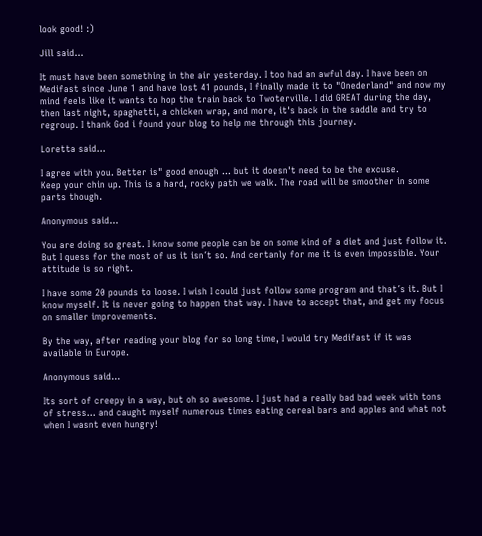look good! :)

Jill said...

It must have been something in the air yesterday. I too had an awful day. I have been on Medifast since June 1 and have lost 41 pounds, I finally made it to "Onederland" and now my mind feels like it wants to hop the train back to Twoterville. I did GREAT during the day, then last night, spaghetti, a chicken wrap, and more, it's back in the saddle and try to regroup. I thank God i found your blog to help me through this journey.

Loretta said...

I agree with you. Better is" good enough ... but it doesn't need to be the excuse.
Keep your chin up. This is a hard, rocky path we walk. The road will be smoother in some parts though.

Anonymous said...

You are doing so great. I know some people can be on some kind of a diet and just follow it. But I quess for the most of us it isn´t so. And certanly for me it is even impossible. Your attitude is so right.

I have some 20 pounds to loose. I wish I could just follow some program and that´s it. But I know myself. It is never going to happen that way. I have to accept that, and get my focus on smaller improvements.

By the way, after reading your blog for so long time, I would try Medifast if it was available in Europe.

Anonymous said...

Its sort of creepy in a way, but oh so awesome. I just had a really bad bad week with tons of stress... and caught myself numerous times eating cereal bars and apples and what not when I wasnt even hungry!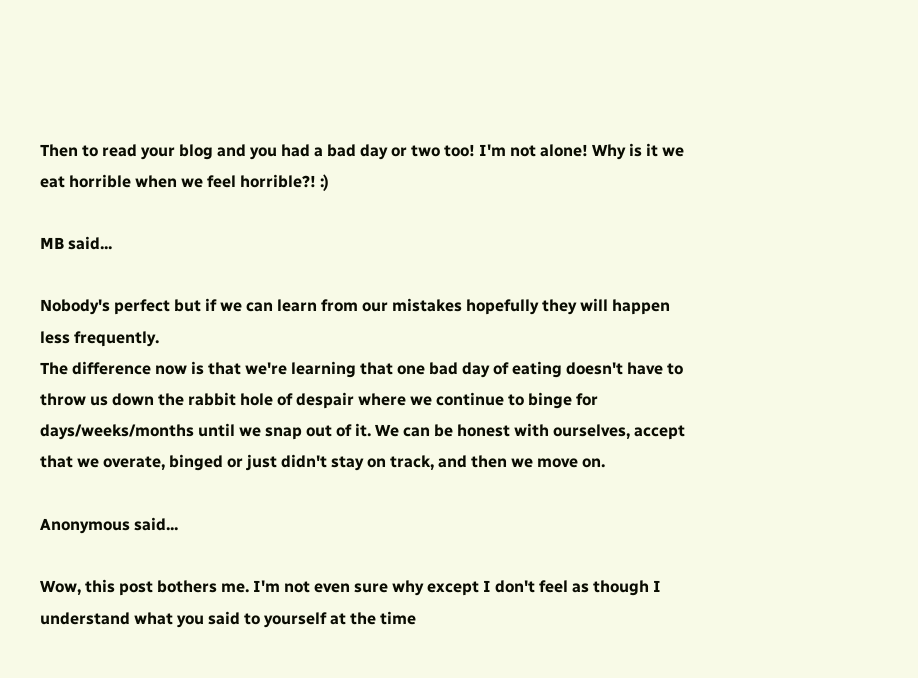Then to read your blog and you had a bad day or two too! I'm not alone! Why is it we eat horrible when we feel horrible?! :)

MB said...

Nobody's perfect but if we can learn from our mistakes hopefully they will happen less frequently.
The difference now is that we're learning that one bad day of eating doesn't have to throw us down the rabbit hole of despair where we continue to binge for days/weeks/months until we snap out of it. We can be honest with ourselves, accept that we overate, binged or just didn't stay on track, and then we move on.

Anonymous said...

Wow, this post bothers me. I'm not even sure why except I don't feel as though I understand what you said to yourself at the time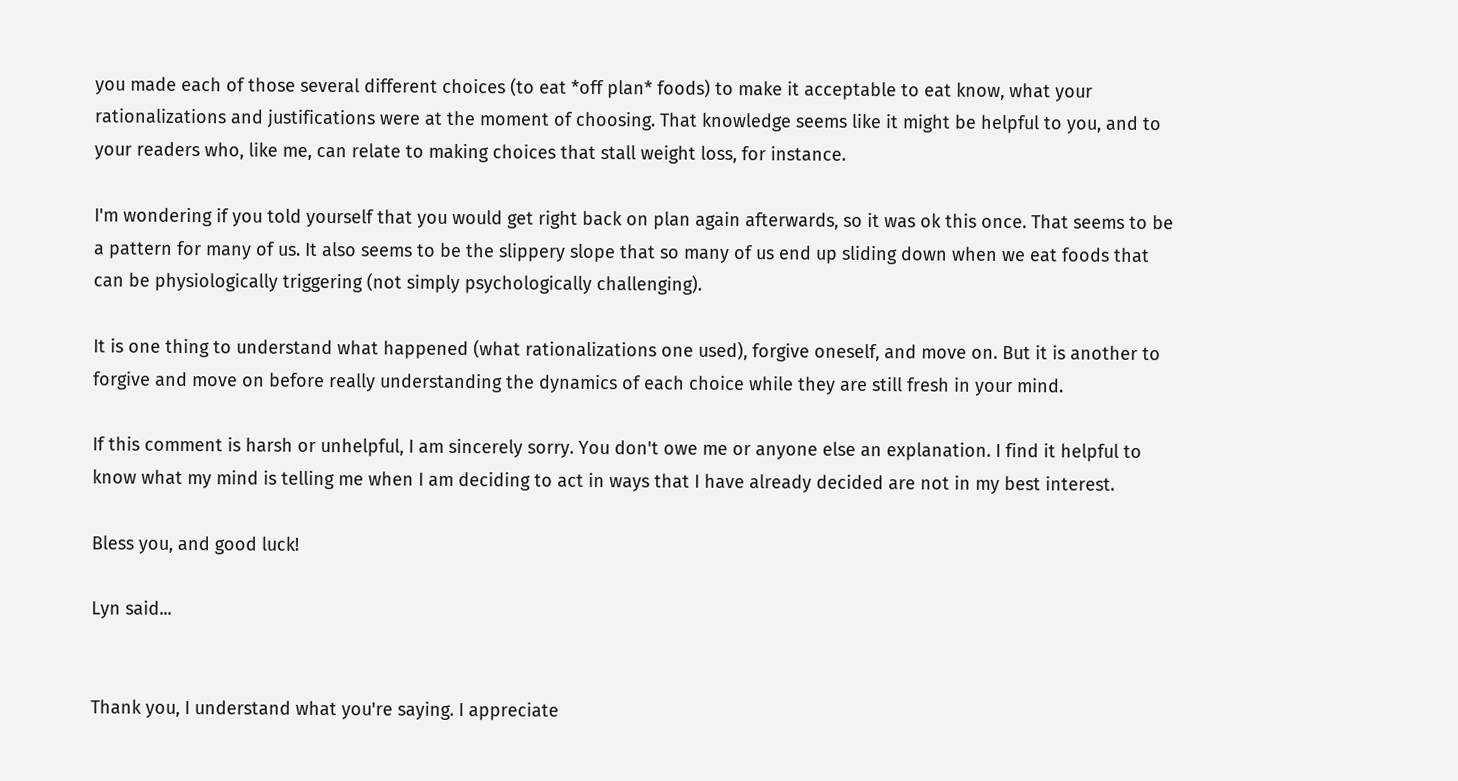you made each of those several different choices (to eat *off plan* foods) to make it acceptable to eat know, what your rationalizations and justifications were at the moment of choosing. That knowledge seems like it might be helpful to you, and to your readers who, like me, can relate to making choices that stall weight loss, for instance.

I'm wondering if you told yourself that you would get right back on plan again afterwards, so it was ok this once. That seems to be a pattern for many of us. It also seems to be the slippery slope that so many of us end up sliding down when we eat foods that can be physiologically triggering (not simply psychologically challenging).

It is one thing to understand what happened (what rationalizations one used), forgive oneself, and move on. But it is another to forgive and move on before really understanding the dynamics of each choice while they are still fresh in your mind.

If this comment is harsh or unhelpful, I am sincerely sorry. You don't owe me or anyone else an explanation. I find it helpful to know what my mind is telling me when I am deciding to act in ways that I have already decided are not in my best interest.

Bless you, and good luck!

Lyn said...


Thank you, I understand what you're saying. I appreciate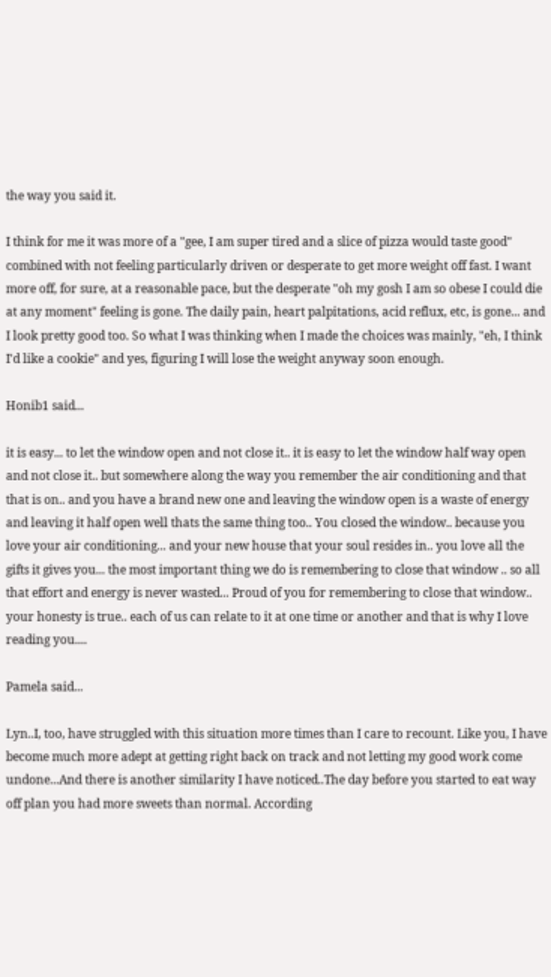the way you said it.

I think for me it was more of a "gee, I am super tired and a slice of pizza would taste good" combined with not feeling particularly driven or desperate to get more weight off fast. I want more off, for sure, at a reasonable pace, but the desperate "oh my gosh I am so obese I could die at any moment" feeling is gone. The daily pain, heart palpitations, acid reflux, etc, is gone... and I look pretty good too. So what I was thinking when I made the choices was mainly, "eh, I think I'd like a cookie" and yes, figuring I will lose the weight anyway soon enough.

Honib1 said...

it is easy... to let the window open and not close it.. it is easy to let the window half way open and not close it.. but somewhere along the way you remember the air conditioning and that that is on.. and you have a brand new one and leaving the window open is a waste of energy and leaving it half open well thats the same thing too.. You closed the window.. because you love your air conditioning... and your new house that your soul resides in.. you love all the gifts it gives you... the most important thing we do is remembering to close that window .. so all that effort and energy is never wasted... Proud of you for remembering to close that window.. your honesty is true.. each of us can relate to it at one time or another and that is why I love reading you....

Pamela said...

Lyn..I, too, have struggled with this situation more times than I care to recount. Like you, I have become much more adept at getting right back on track and not letting my good work come undone...And there is another similarity I have noticed..The day before you started to eat way off plan you had more sweets than normal. According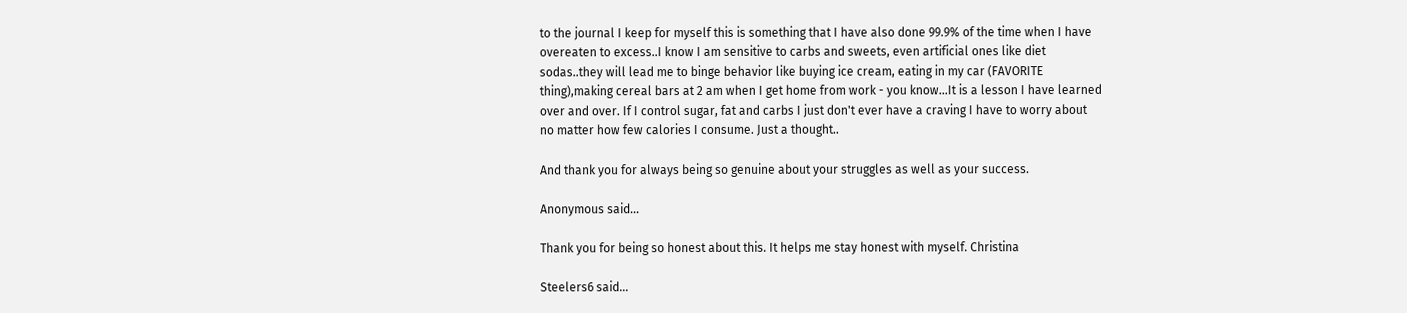to the journal I keep for myself this is something that I have also done 99.9% of the time when I have overeaten to excess..I know I am sensitive to carbs and sweets, even artificial ones like diet sodas..they will lead me to binge behavior like buying ice cream, eating in my car (FAVORITE thing),making cereal bars at 2 am when I get home from work - you know...It is a lesson I have learned over and over. If I control sugar, fat and carbs I just don't ever have a craving I have to worry about no matter how few calories I consume. Just a thought..

And thank you for always being so genuine about your struggles as well as your success.

Anonymous said...

Thank you for being so honest about this. It helps me stay honest with myself. Christina

Steelers6 said...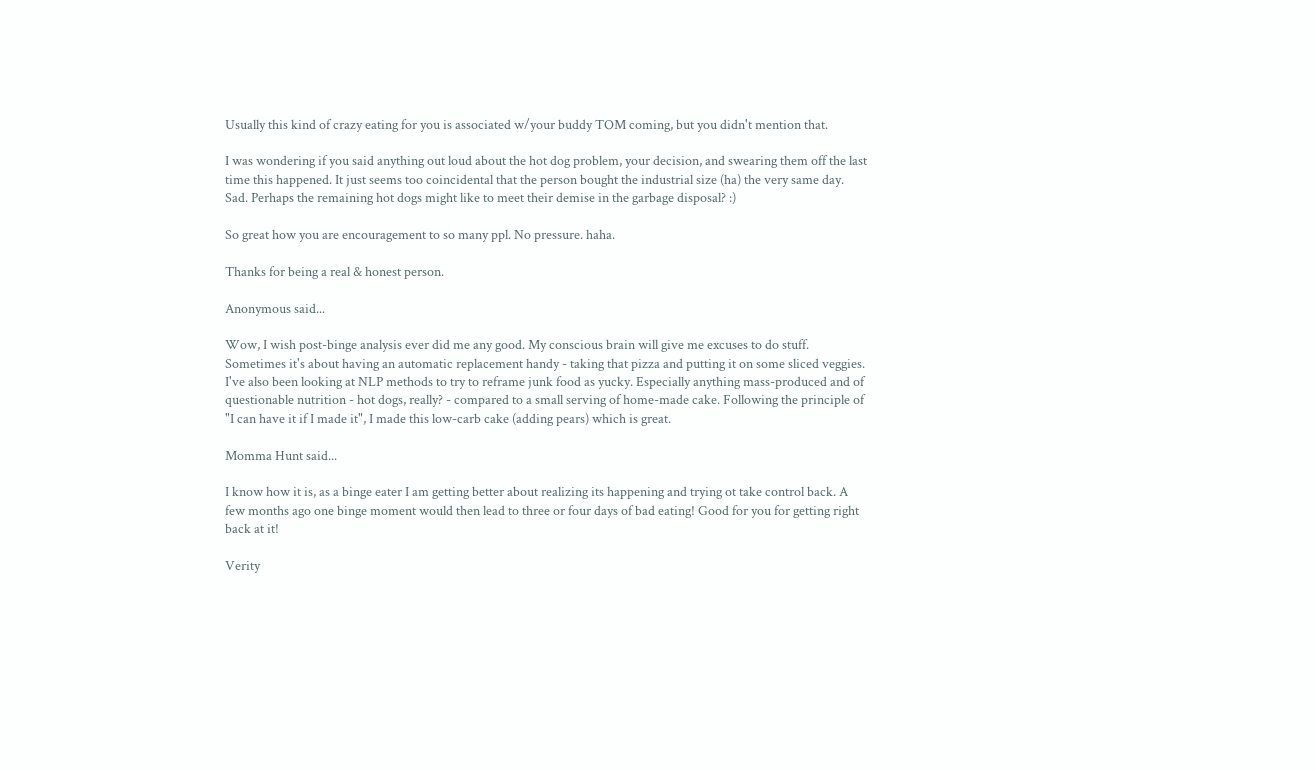Usually this kind of crazy eating for you is associated w/your buddy TOM coming, but you didn't mention that.

I was wondering if you said anything out loud about the hot dog problem, your decision, and swearing them off the last time this happened. It just seems too coincidental that the person bought the industrial size (ha) the very same day. Sad. Perhaps the remaining hot dogs might like to meet their demise in the garbage disposal? :)

So great how you are encouragement to so many ppl. No pressure. haha.

Thanks for being a real & honest person.

Anonymous said...

Wow, I wish post-binge analysis ever did me any good. My conscious brain will give me excuses to do stuff. Sometimes it's about having an automatic replacement handy - taking that pizza and putting it on some sliced veggies. I've also been looking at NLP methods to try to reframe junk food as yucky. Especially anything mass-produced and of questionable nutrition - hot dogs, really? - compared to a small serving of home-made cake. Following the principle of "I can have it if I made it", I made this low-carb cake (adding pears) which is great.

Momma Hunt said...

I know how it is, as a binge eater I am getting better about realizing its happening and trying ot take control back. A few months ago one binge moment would then lead to three or four days of bad eating! Good for you for getting right back at it!

Verity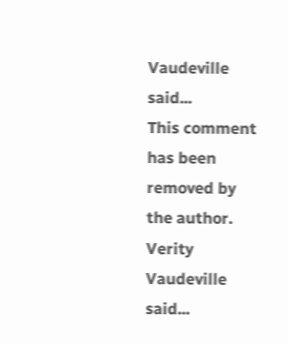Vaudeville said...
This comment has been removed by the author.
Verity Vaudeville said...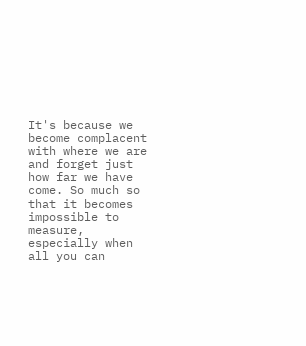It's because we become complacent with where we are and forget just how far we have come. So much so that it becomes impossible to measure, especially when all you can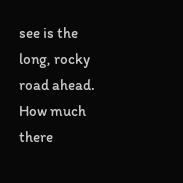see is the long, rocky road ahead. How much there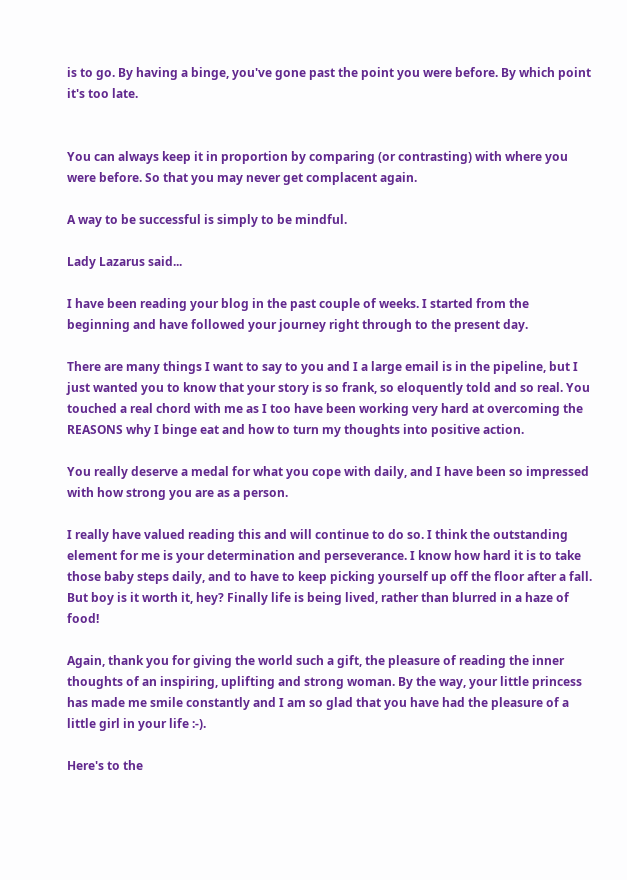is to go. By having a binge, you've gone past the point you were before. By which point it's too late.


You can always keep it in proportion by comparing (or contrasting) with where you were before. So that you may never get complacent again.

A way to be successful is simply to be mindful.

Lady Lazarus said...

I have been reading your blog in the past couple of weeks. I started from the beginning and have followed your journey right through to the present day.

There are many things I want to say to you and I a large email is in the pipeline, but I just wanted you to know that your story is so frank, so eloquently told and so real. You touched a real chord with me as I too have been working very hard at overcoming the REASONS why I binge eat and how to turn my thoughts into positive action.

You really deserve a medal for what you cope with daily, and I have been so impressed with how strong you are as a person.

I really have valued reading this and will continue to do so. I think the outstanding element for me is your determination and perseverance. I know how hard it is to take those baby steps daily, and to have to keep picking yourself up off the floor after a fall. But boy is it worth it, hey? Finally life is being lived, rather than blurred in a haze of food!

Again, thank you for giving the world such a gift, the pleasure of reading the inner thoughts of an inspiring, uplifting and strong woman. By the way, your little princess has made me smile constantly and I am so glad that you have had the pleasure of a little girl in your life :-).

Here's to the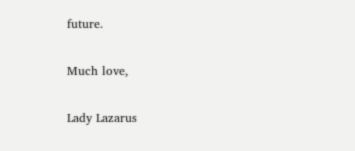future.

Much love,

Lady Lazarus